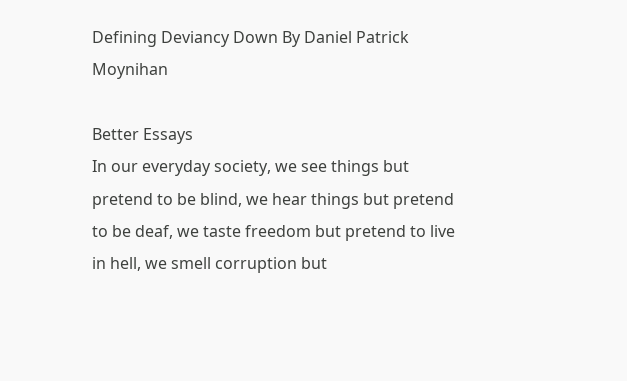Defining Deviancy Down By Daniel Patrick Moynihan

Better Essays
In our everyday society, we see things but pretend to be blind, we hear things but pretend to be deaf, we taste freedom but pretend to live in hell, we smell corruption but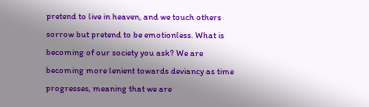pretend to live in heaven, and we touch others sorrow but pretend to be emotionless. What is becoming of our society you ask? We are becoming more lenient towards deviancy as time progresses, meaning that we are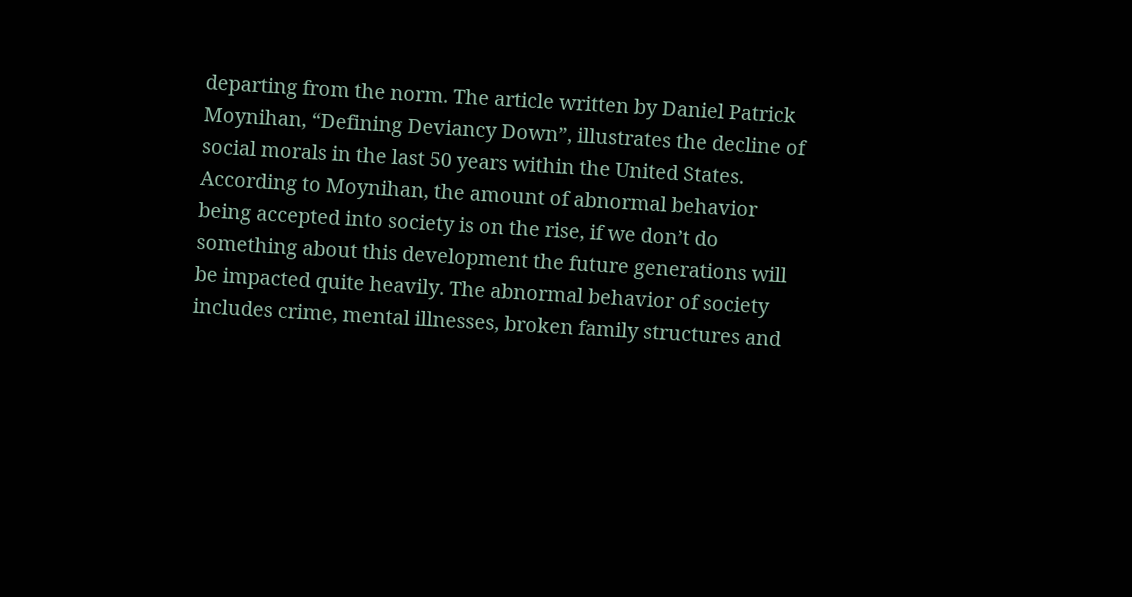departing from the norm. The article written by Daniel Patrick Moynihan, “Defining Deviancy Down”, illustrates the decline of social morals in the last 50 years within the United States. According to Moynihan, the amount of abnormal behavior being accepted into society is on the rise, if we don’t do something about this development the future generations will be impacted quite heavily. The abnormal behavior of society includes crime, mental illnesses, broken family structures and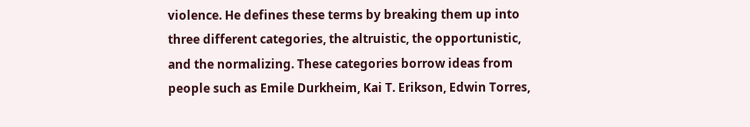violence. He defines these terms by breaking them up into three different categories, the altruistic, the opportunistic, and the normalizing. These categories borrow ideas from people such as Emile Durkheim, Kai T. Erikson, Edwin Torres,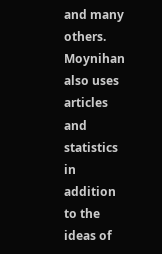and many others. Moynihan also uses articles and statistics in addition to the ideas of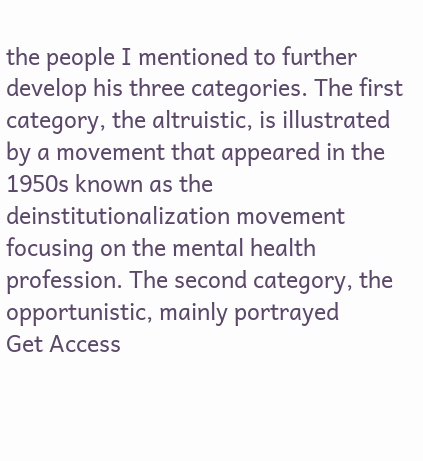the people I mentioned to further develop his three categories. The first category, the altruistic, is illustrated by a movement that appeared in the 1950s known as the deinstitutionalization movement focusing on the mental health profession. The second category, the opportunistic, mainly portrayed
Get Access